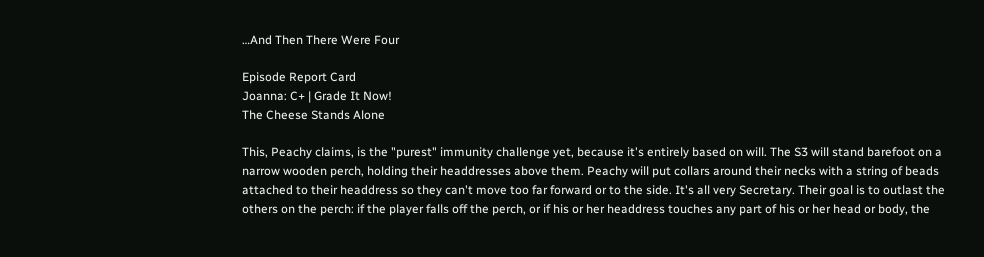…And Then There Were Four

Episode Report Card
Joanna: C+ | Grade It Now!
The Cheese Stands Alone

This, Peachy claims, is the "purest" immunity challenge yet, because it's entirely based on will. The S3 will stand barefoot on a narrow wooden perch, holding their headdresses above them. Peachy will put collars around their necks with a string of beads attached to their headdress so they can't move too far forward or to the side. It's all very Secretary. Their goal is to outlast the others on the perch: if the player falls off the perch, or if his or her headdress touches any part of his or her head or body, the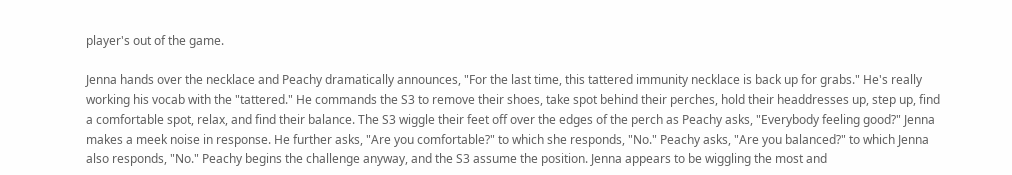player's out of the game.

Jenna hands over the necklace and Peachy dramatically announces, "For the last time, this tattered immunity necklace is back up for grabs." He's really working his vocab with the "tattered." He commands the S3 to remove their shoes, take spot behind their perches, hold their headdresses up, step up, find a comfortable spot, relax, and find their balance. The S3 wiggle their feet off over the edges of the perch as Peachy asks, "Everybody feeling good?" Jenna makes a meek noise in response. He further asks, "Are you comfortable?" to which she responds, "No." Peachy asks, "Are you balanced?" to which Jenna also responds, "No." Peachy begins the challenge anyway, and the S3 assume the position. Jenna appears to be wiggling the most and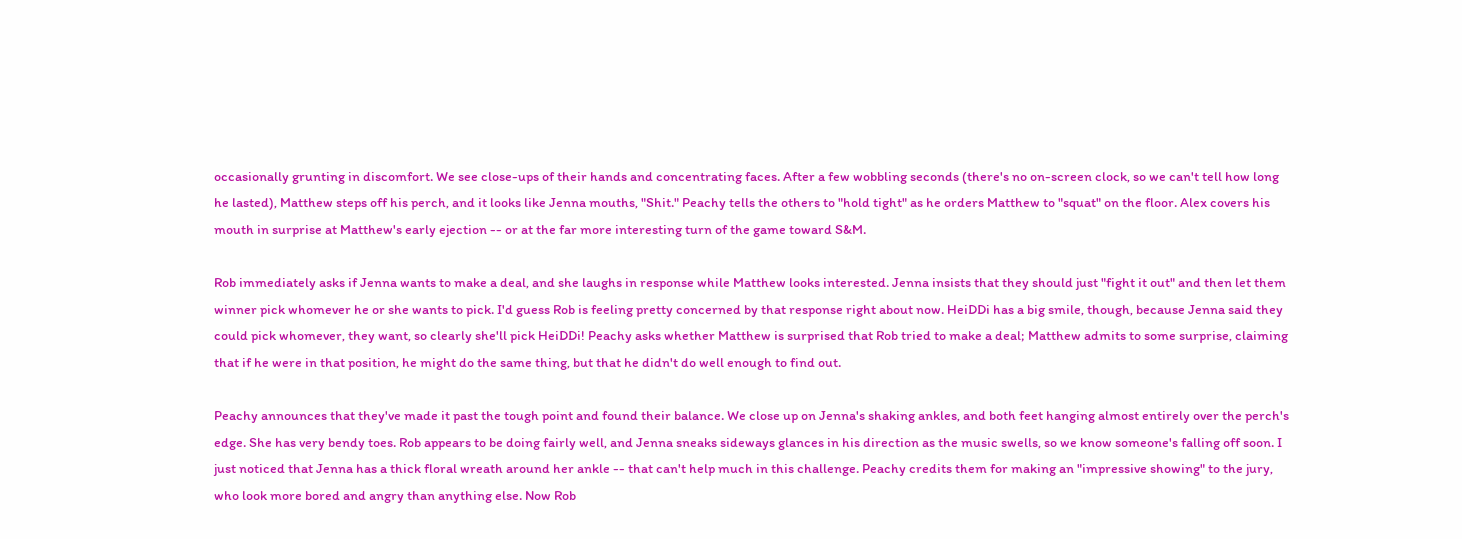occasionally grunting in discomfort. We see close-ups of their hands and concentrating faces. After a few wobbling seconds (there's no on-screen clock, so we can't tell how long he lasted), Matthew steps off his perch, and it looks like Jenna mouths, "Shit." Peachy tells the others to "hold tight" as he orders Matthew to "squat" on the floor. Alex covers his mouth in surprise at Matthew's early ejection -- or at the far more interesting turn of the game toward S&M.

Rob immediately asks if Jenna wants to make a deal, and she laughs in response while Matthew looks interested. Jenna insists that they should just "fight it out" and then let them winner pick whomever he or she wants to pick. I'd guess Rob is feeling pretty concerned by that response right about now. HeiDDi has a big smile, though, because Jenna said they could pick whomever, they want, so clearly she'll pick HeiDDi! Peachy asks whether Matthew is surprised that Rob tried to make a deal; Matthew admits to some surprise, claiming that if he were in that position, he might do the same thing, but that he didn't do well enough to find out.

Peachy announces that they've made it past the tough point and found their balance. We close up on Jenna's shaking ankles, and both feet hanging almost entirely over the perch's edge. She has very bendy toes. Rob appears to be doing fairly well, and Jenna sneaks sideways glances in his direction as the music swells, so we know someone's falling off soon. I just noticed that Jenna has a thick floral wreath around her ankle -- that can't help much in this challenge. Peachy credits them for making an "impressive showing" to the jury, who look more bored and angry than anything else. Now Rob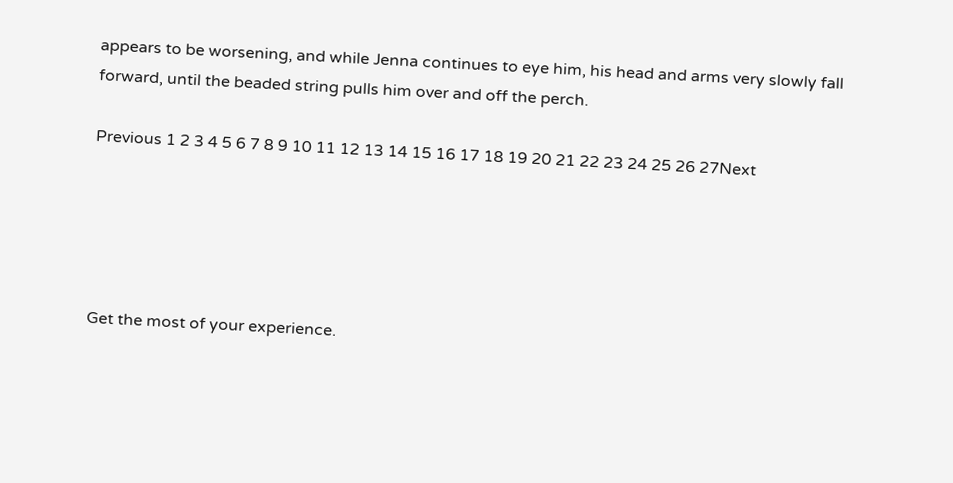appears to be worsening, and while Jenna continues to eye him, his head and arms very slowly fall forward, until the beaded string pulls him over and off the perch.

Previous 1 2 3 4 5 6 7 8 9 10 11 12 13 14 15 16 17 18 19 20 21 22 23 24 25 26 27Next





Get the most of your experience.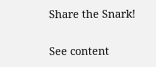Share the Snark!

See content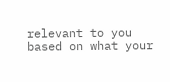relevant to you based on what your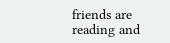friends are reading and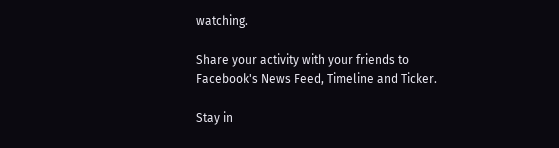watching.

Share your activity with your friends to Facebook's News Feed, Timeline and Ticker.

Stay in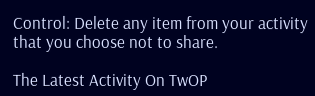Control: Delete any item from your activity that you choose not to share.

The Latest Activity On TwOP